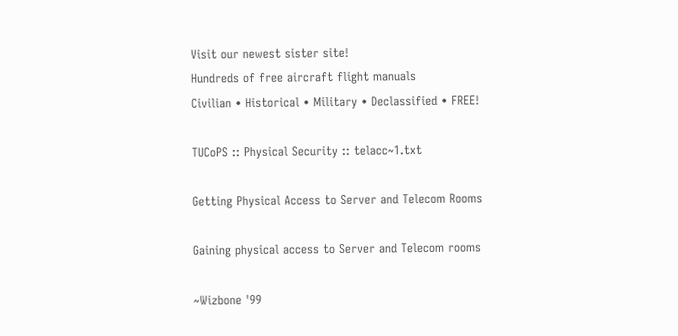Visit our newest sister site!
Hundreds of free aircraft flight manuals
Civilian • Historical • Military • Declassified • FREE!

TUCoPS :: Physical Security :: telacc~1.txt

Getting Physical Access to Server and Telecom Rooms

Gaining physical access to Server and Telecom rooms

~Wizbone '99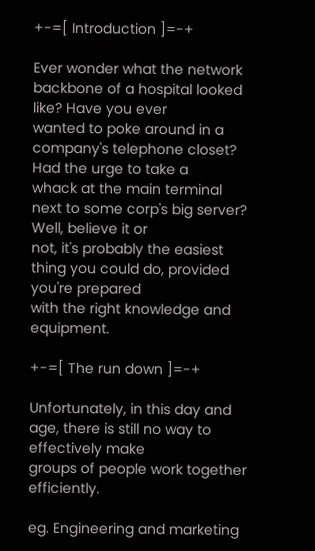+-=[ Introduction ]=-+

Ever wonder what the network backbone of a hospital looked like? Have you ever
wanted to poke around in a company's telephone closet? Had the urge to take a
whack at the main terminal next to some corp's big server? Well, believe it or
not, it's probably the easiest thing you could do, provided you're prepared
with the right knowledge and equipment.

+-=[ The run down ]=-+

Unfortunately, in this day and age, there is still no way to effectively make
groups of people work together efficiently.

eg. Engineering and marketing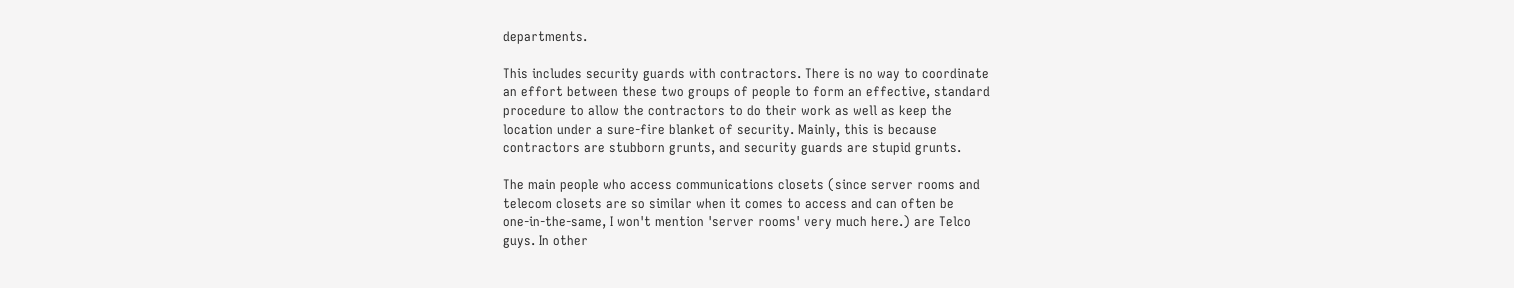departments.

This includes security guards with contractors. There is no way to coordinate
an effort between these two groups of people to form an effective, standard
procedure to allow the contractors to do their work as well as keep the
location under a sure-fire blanket of security. Mainly, this is because
contractors are stubborn grunts, and security guards are stupid grunts.

The main people who access communications closets (since server rooms and
telecom closets are so similar when it comes to access and can often be
one-in-the-same, I won't mention 'server rooms' very much here.) are Telco
guys. In other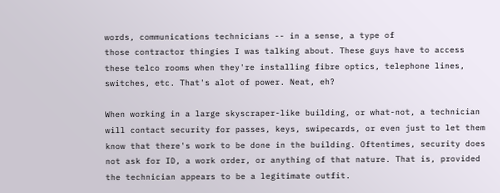words, communications technicians -- in a sense, a type of
those contractor thingies I was talking about. These guys have to access
these telco rooms when they're installing fibre optics, telephone lines,
switches, etc. That's alot of power. Neat, eh?

When working in a large skyscraper-like building, or what-not, a technician
will contact security for passes, keys, swipecards, or even just to let them
know that there's work to be done in the building. Oftentimes, security does
not ask for ID, a work order, or anything of that nature. That is, provided
the technician appears to be a legitimate outfit.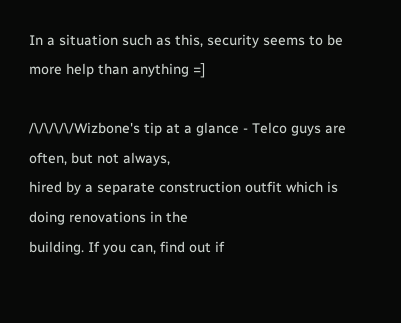In a situation such as this, security seems to be more help than anything =]

/\/\/\/\/Wizbone's tip at a glance - Telco guys are often, but not always,
hired by a separate construction outfit which is doing renovations in the
building. If you can, find out if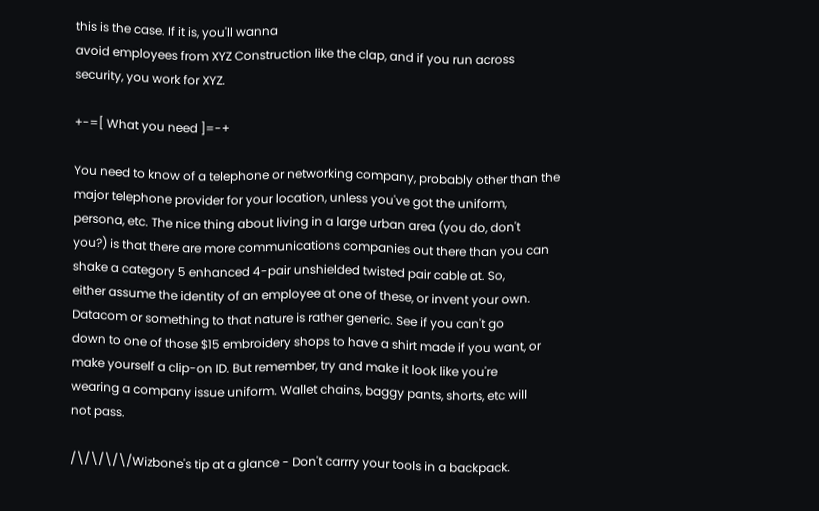this is the case. If it is, you'll wanna
avoid employees from XYZ Construction like the clap, and if you run across
security, you work for XYZ.

+-=[ What you need ]=-+

You need to know of a telephone or networking company, probably other than the
major telephone provider for your location, unless you've got the uniform,
persona, etc. The nice thing about living in a large urban area (you do, don't
you?) is that there are more communications companies out there than you can
shake a category 5 enhanced 4-pair unshielded twisted pair cable at. So,
either assume the identity of an employee at one of these, or invent your own.
Datacom or something to that nature is rather generic. See if you can't go
down to one of those $15 embroidery shops to have a shirt made if you want, or
make yourself a clip-on ID. But remember, try and make it look like you're
wearing a company issue uniform. Wallet chains, baggy pants, shorts, etc will
not pass.

/\/\/\/\/Wizbone's tip at a glance - Don't carrry your tools in a backpack.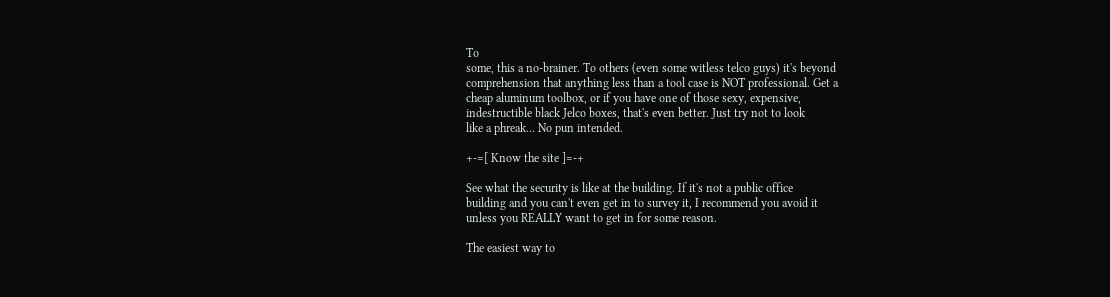To
some, this a no-brainer. To others (even some witless telco guys) it's beyond
comprehension that anything less than a tool case is NOT professional. Get a
cheap aluminum toolbox, or if you have one of those sexy, expensive,
indestructible black Jelco boxes, that's even better. Just try not to look
like a phreak... No pun intended.

+-=[ Know the site ]=-+

See what the security is like at the building. If it's not a public office
building and you can't even get in to survey it, I recommend you avoid it
unless you REALLY want to get in for some reason.

The easiest way to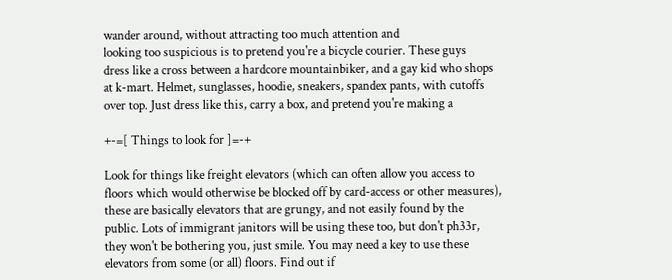wander around, without attracting too much attention and
looking too suspicious is to pretend you're a bicycle courier. These guys
dress like a cross between a hardcore mountainbiker, and a gay kid who shops
at k-mart. Helmet, sunglasses, hoodie, sneakers, spandex pants, with cutoffs
over top. Just dress like this, carry a box, and pretend you're making a

+-=[ Things to look for ]=-+

Look for things like freight elevators (which can often allow you access to
floors which would otherwise be blocked off by card-access or other measures),
these are basically elevators that are grungy, and not easily found by the
public. Lots of immigrant janitors will be using these too, but don't ph33r,
they won't be bothering you, just smile. You may need a key to use these
elevators from some (or all) floors. Find out if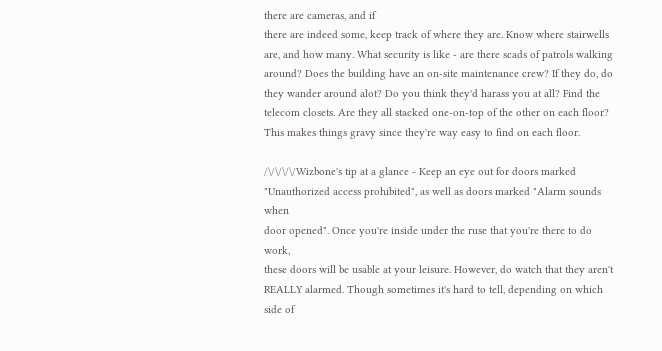there are cameras, and if
there are indeed some, keep track of where they are. Know where stairwells
are, and how many. What security is like - are there scads of patrols walking
around? Does the building have an on-site maintenance crew? If they do, do
they wander around alot? Do you think they'd harass you at all? Find the
telecom closets. Are they all stacked one-on-top of the other on each floor?
This makes things gravy since they're way easy to find on each floor.

/\/\/\/\/Wizbone's tip at a glance - Keep an eye out for doors marked
"Unauthorized access prohibited", as well as doors marked "Alarm sounds when
door opened". Once you're inside under the ruse that you're there to do work,
these doors will be usable at your leisure. However, do watch that they aren't
REALLY alarmed. Though sometimes it's hard to tell, depending on which side of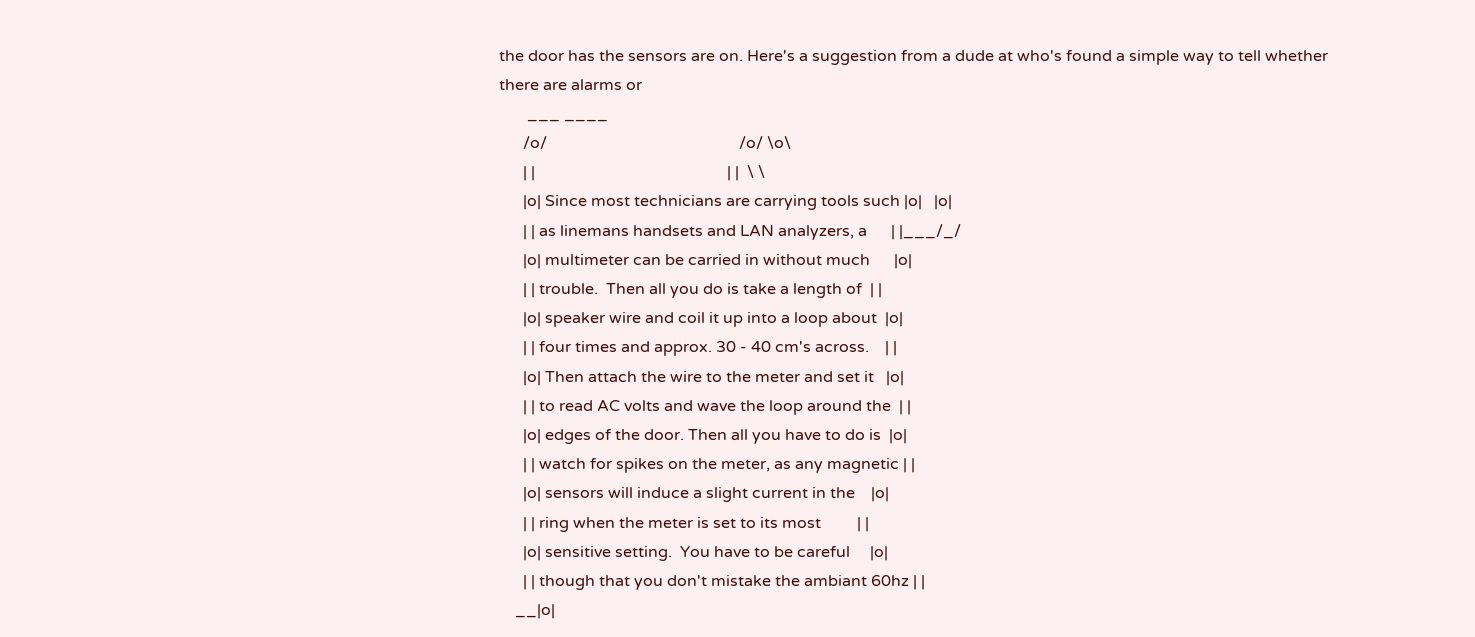the door has the sensors are on. Here's a suggestion from a dude at who's found a simple way to tell whether there are alarms or
       ___ ____
      /o/                                                /o/ \o\
      | |                                                | |  \ \
      |o| Since most technicians are carrying tools such |o|   |o|
      | | as linemans handsets and LAN analyzers, a      | |___/_/
      |o| multimeter can be carried in without much      |o|
      | | trouble.  Then all you do is take a length of  | |
      |o| speaker wire and coil it up into a loop about  |o|
      | | four times and approx. 30 - 40 cm's across.    | |
      |o| Then attach the wire to the meter and set it   |o|
      | | to read AC volts and wave the loop around the  | |
      |o| edges of the door. Then all you have to do is  |o|
      | | watch for spikes on the meter, as any magnetic | |
      |o| sensors will induce a slight current in the    |o|
      | | ring when the meter is set to its most         | |
      |o| sensitive setting.  You have to be careful     |o|
      | | though that you don't mistake the ambiant 60hz | |
    __|o|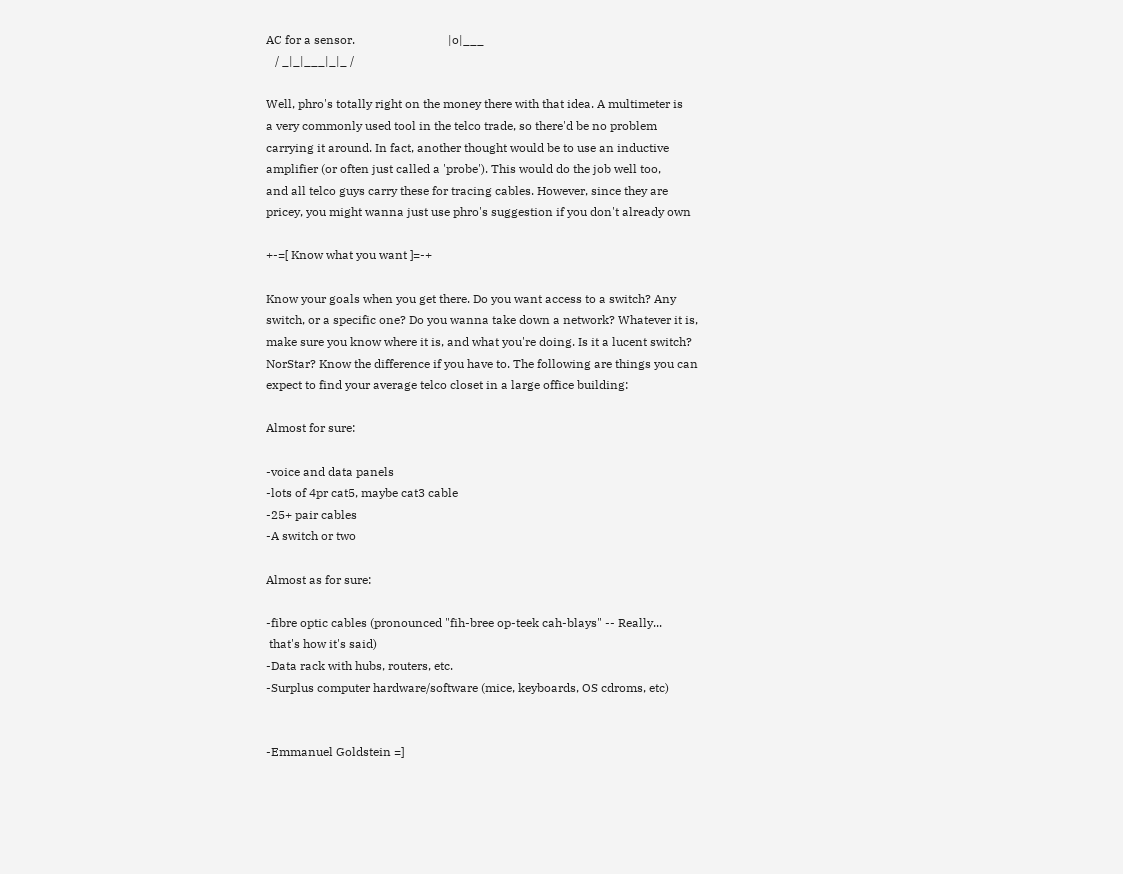AC for a sensor.                               |o|___
   / _|_|___|_|_ /

Well, phro's totally right on the money there with that idea. A multimeter is
a very commonly used tool in the telco trade, so there'd be no problem
carrying it around. In fact, another thought would be to use an inductive
amplifier (or often just called a 'probe'). This would do the job well too,
and all telco guys carry these for tracing cables. However, since they are
pricey, you might wanna just use phro's suggestion if you don't already own

+-=[ Know what you want ]=-+

Know your goals when you get there. Do you want access to a switch? Any
switch, or a specific one? Do you wanna take down a network? Whatever it is,
make sure you know where it is, and what you're doing. Is it a lucent switch?
NorStar? Know the difference if you have to. The following are things you can
expect to find your average telco closet in a large office building:

Almost for sure:

-voice and data panels
-lots of 4pr cat5, maybe cat3 cable
-25+ pair cables
-A switch or two

Almost as for sure:

-fibre optic cables (pronounced "fih-bree op-teek cah-blays" -- Really...
 that's how it's said)
-Data rack with hubs, routers, etc.
-Surplus computer hardware/software (mice, keyboards, OS cdroms, etc)


-Emmanuel Goldstein =]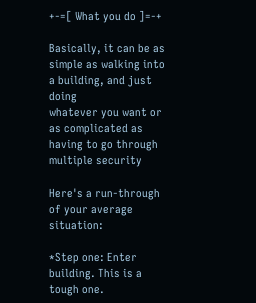+-=[ What you do ]=-+

Basically, it can be as simple as walking into a building, and just doing
whatever you want or as complicated as having to go through multiple security

Here's a run-through of your average situation:

*Step one: Enter building. This is a tough one.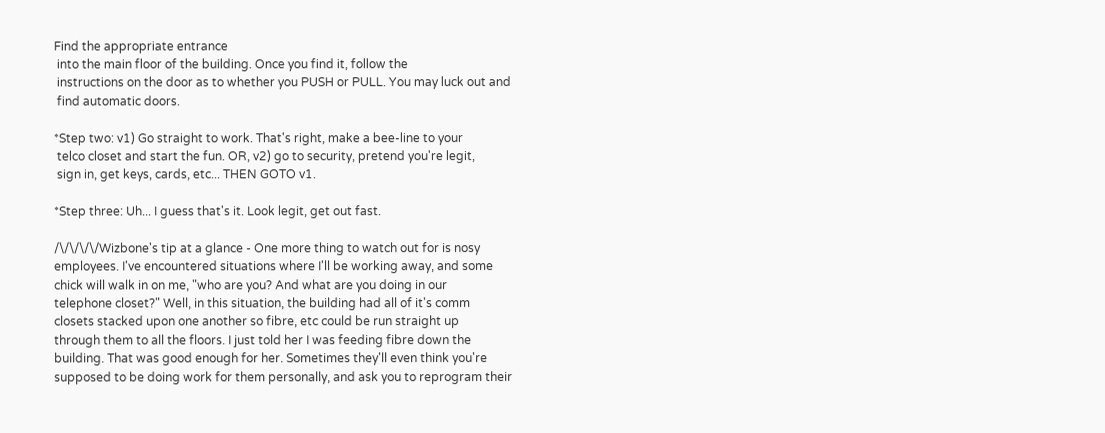Find the appropriate entrance
 into the main floor of the building. Once you find it, follow the
 instructions on the door as to whether you PUSH or PULL. You may luck out and
 find automatic doors.

*Step two: v1) Go straight to work. That's right, make a bee-line to your
 telco closet and start the fun. OR, v2) go to security, pretend you're legit,
 sign in, get keys, cards, etc... THEN GOTO v1.

*Step three: Uh... I guess that's it. Look legit, get out fast.

/\/\/\/\/Wizbone's tip at a glance - One more thing to watch out for is nosy
employees. I've encountered situations where I'll be working away, and some
chick will walk in on me, "who are you? And what are you doing in our
telephone closet?" Well, in this situation, the building had all of it's comm
closets stacked upon one another so fibre, etc could be run straight up
through them to all the floors. I just told her I was feeding fibre down the
building. That was good enough for her. Sometimes they'll even think you're
supposed to be doing work for them personally, and ask you to reprogram their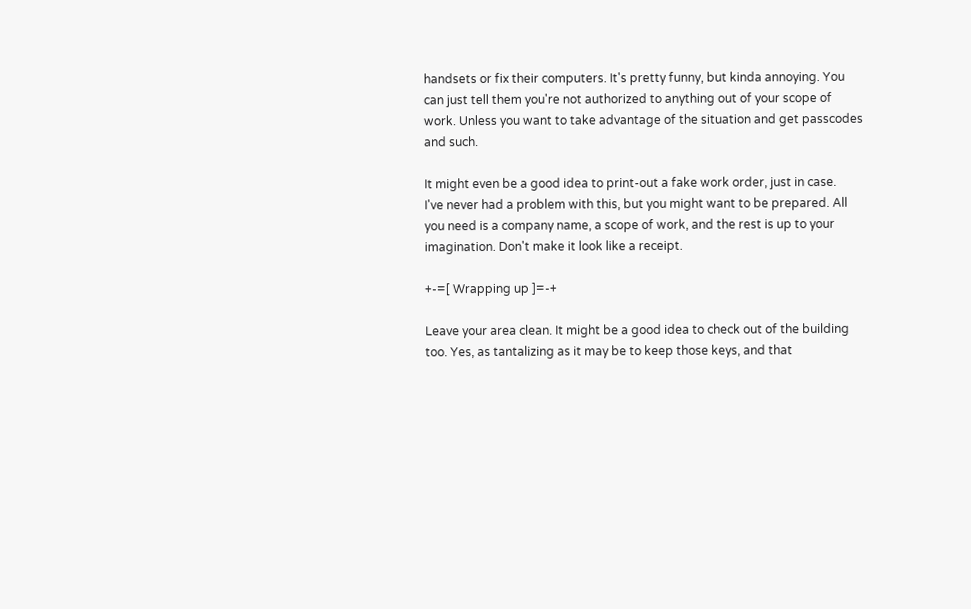handsets or fix their computers. It's pretty funny, but kinda annoying. You
can just tell them you're not authorized to anything out of your scope of
work. Unless you want to take advantage of the situation and get passcodes
and such.

It might even be a good idea to print-out a fake work order, just in case.
I've never had a problem with this, but you might want to be prepared. All
you need is a company name, a scope of work, and the rest is up to your
imagination. Don't make it look like a receipt.

+-=[ Wrapping up ]=-+

Leave your area clean. It might be a good idea to check out of the building
too. Yes, as tantalizing as it may be to keep those keys, and that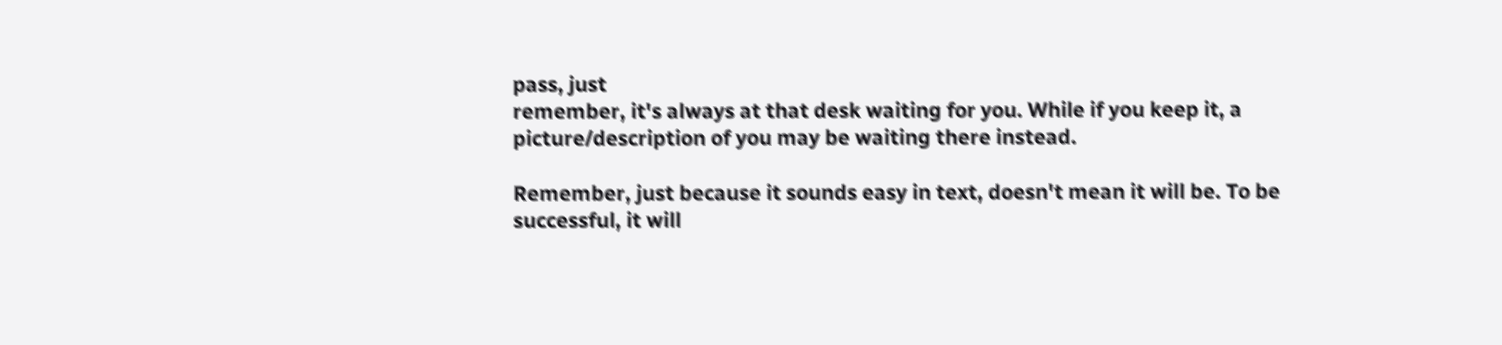pass, just
remember, it's always at that desk waiting for you. While if you keep it, a
picture/description of you may be waiting there instead.

Remember, just because it sounds easy in text, doesn't mean it will be. To be
successful, it will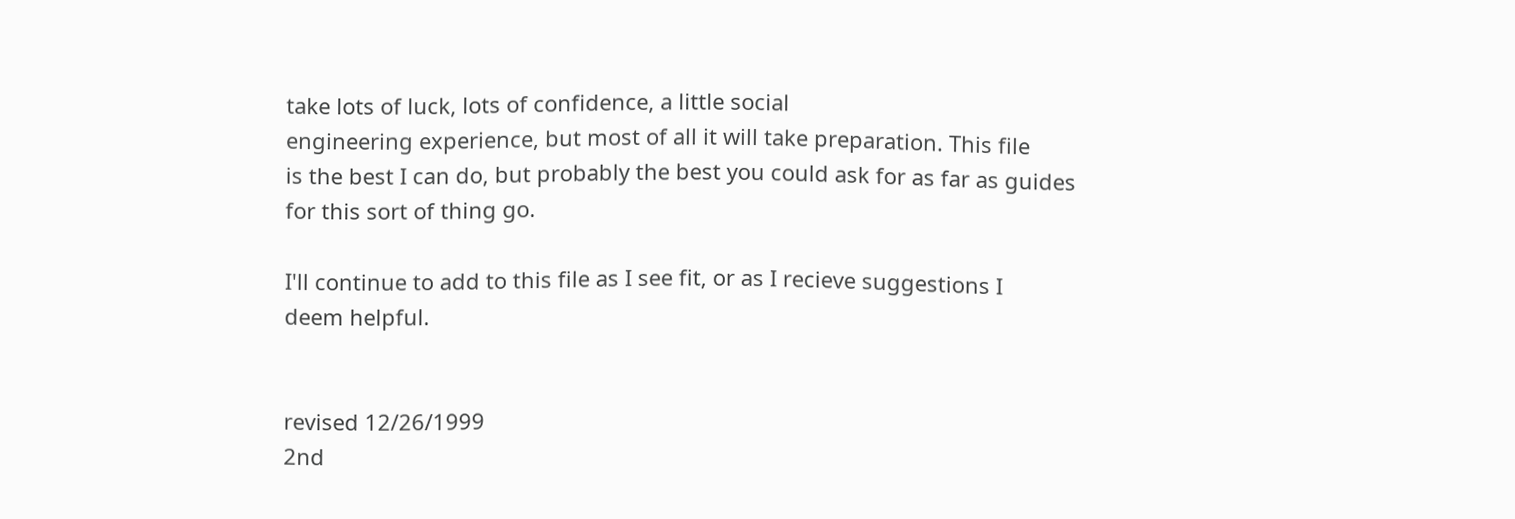take lots of luck, lots of confidence, a little social
engineering experience, but most of all it will take preparation. This file
is the best I can do, but probably the best you could ask for as far as guides
for this sort of thing go.

I'll continue to add to this file as I see fit, or as I recieve suggestions I
deem helpful.


revised 12/26/1999
2nd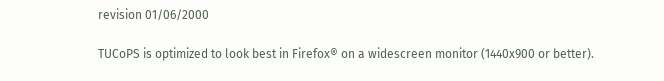revision 01/06/2000

TUCoPS is optimized to look best in Firefox® on a widescreen monitor (1440x900 or better).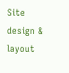Site design & layout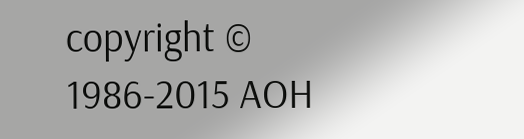copyright © 1986-2015 AOH